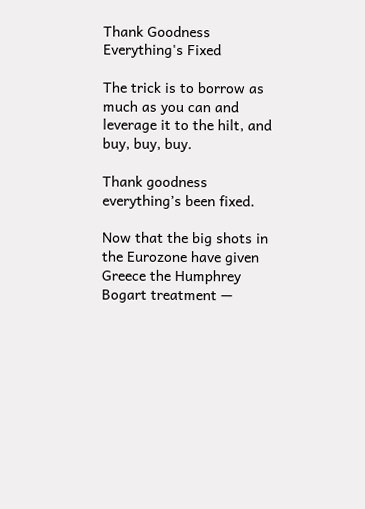Thank Goodness Everything's Fixed

The trick is to borrow as much as you can and leverage it to the hilt, and buy, buy, buy.

Thank goodness everything’s been fixed.

Now that the big shots in the Eurozone have given Greece the Humphrey Bogart treatment —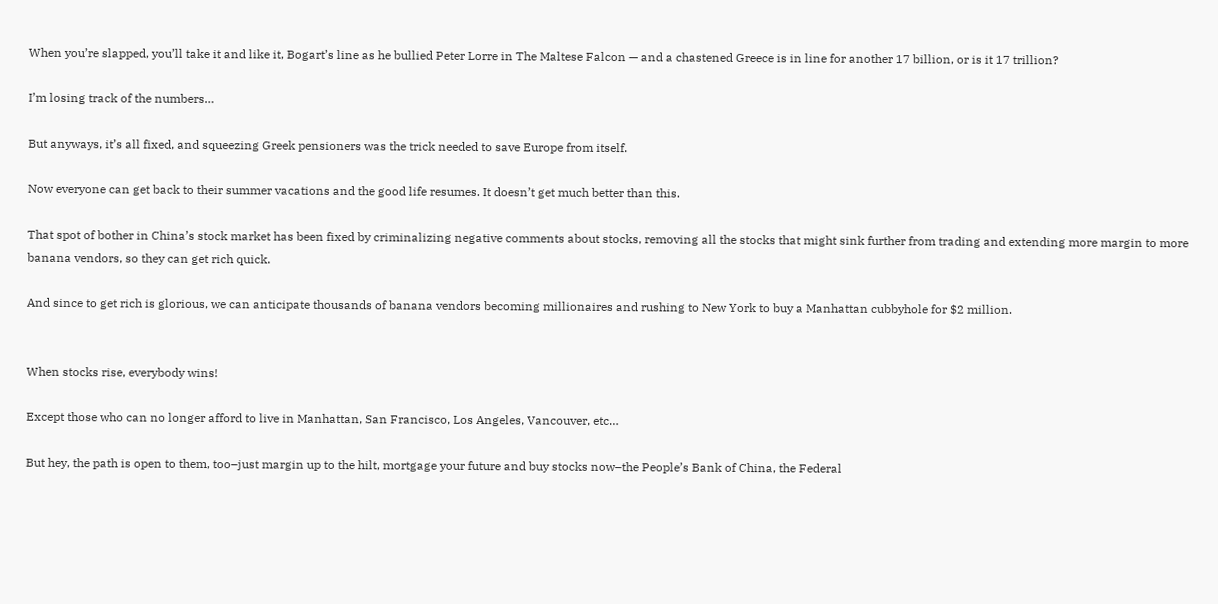When you’re slapped, you’ll take it and like it, Bogart’s line as he bullied Peter Lorre in The Maltese Falcon — and a chastened Greece is in line for another 17 billion, or is it 17 trillion?

I’m losing track of the numbers…

But anyways, it’s all fixed, and squeezing Greek pensioners was the trick needed to save Europe from itself.

Now everyone can get back to their summer vacations and the good life resumes. It doesn’t get much better than this.

That spot of bother in China’s stock market has been fixed by criminalizing negative comments about stocks, removing all the stocks that might sink further from trading and extending more margin to more banana vendors, so they can get rich quick.

And since to get rich is glorious, we can anticipate thousands of banana vendors becoming millionaires and rushing to New York to buy a Manhattan cubbyhole for $2 million.


When stocks rise, everybody wins!

Except those who can no longer afford to live in Manhattan, San Francisco, Los Angeles, Vancouver, etc…

But hey, the path is open to them, too–just margin up to the hilt, mortgage your future and buy stocks now–the People’s Bank of China, the Federal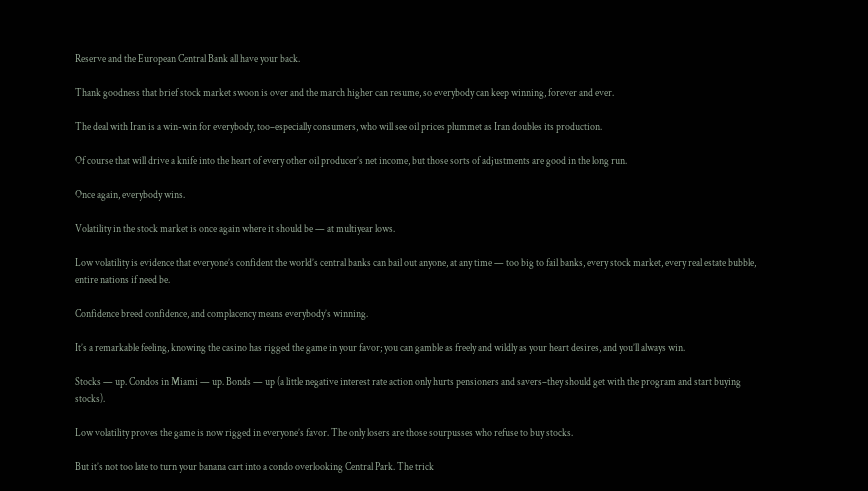Reserve and the European Central Bank all have your back.

Thank goodness that brief stock market swoon is over and the march higher can resume, so everybody can keep winning, forever and ever.

The deal with Iran is a win-win for everybody, too–especially consumers, who will see oil prices plummet as Iran doubles its production.

Of course that will drive a knife into the heart of every other oil producer’s net income, but those sorts of adjustments are good in the long run.

Once again, everybody wins.

Volatility in the stock market is once again where it should be — at multiyear lows.

Low volatility is evidence that everyone’s confident the world’s central banks can bail out anyone, at any time — too big to fail banks, every stock market, every real estate bubble, entire nations if need be.

Confidence breed confidence, and complacency means everybody’s winning.

It’s a remarkable feeling, knowing the casino has rigged the game in your favor; you can gamble as freely and wildly as your heart desires, and you’ll always win.

Stocks — up. Condos in Miami — up. Bonds — up (a little negative interest rate action only hurts pensioners and savers–they should get with the program and start buying stocks).

Low volatility proves the game is now rigged in everyone’s favor. The only losers are those sourpusses who refuse to buy stocks.

But it’s not too late to turn your banana cart into a condo overlooking Central Park. The trick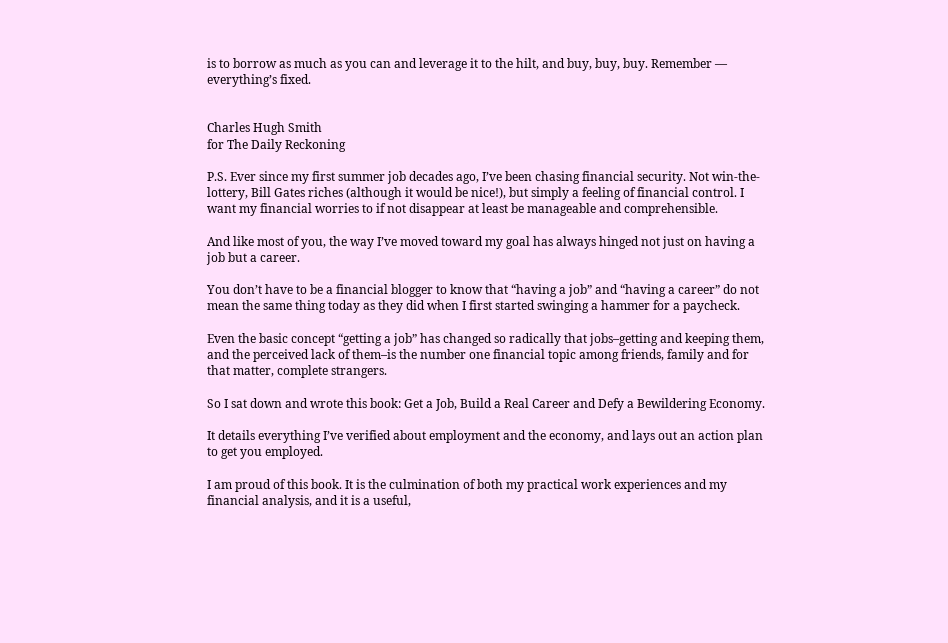is to borrow as much as you can and leverage it to the hilt, and buy, buy, buy. Remember — everything’s fixed.


Charles Hugh Smith
for The Daily Reckoning

P.S. Ever since my first summer job decades ago, I’ve been chasing financial security. Not win-the-lottery, Bill Gates riches (although it would be nice!), but simply a feeling of financial control. I want my financial worries to if not disappear at least be manageable and comprehensible.

And like most of you, the way I’ve moved toward my goal has always hinged not just on having a job but a career.

You don’t have to be a financial blogger to know that “having a job” and “having a career” do not mean the same thing today as they did when I first started swinging a hammer for a paycheck.

Even the basic concept “getting a job” has changed so radically that jobs–getting and keeping them, and the perceived lack of them–is the number one financial topic among friends, family and for that matter, complete strangers.

So I sat down and wrote this book: Get a Job, Build a Real Career and Defy a Bewildering Economy.

It details everything I’ve verified about employment and the economy, and lays out an action plan to get you employed.

I am proud of this book. It is the culmination of both my practical work experiences and my financial analysis, and it is a useful,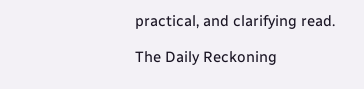practical, and clarifying read.

The Daily Reckoning